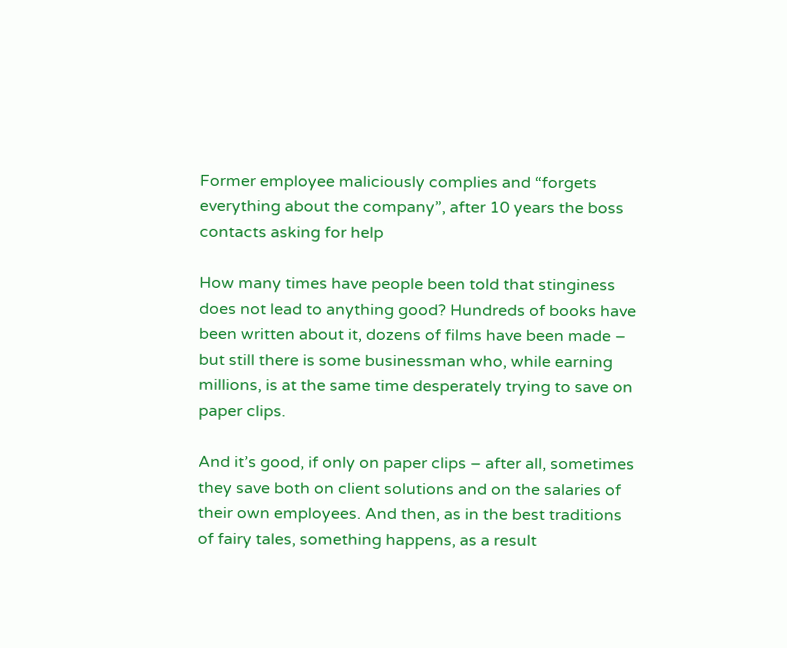Former employee maliciously complies and “forgets everything about the company”, after 10 years the boss contacts asking for help

How many times have people been told that stinginess does not lead to anything good? Hundreds of books have been written about it, dozens of films have been made – but still there is some businessman who, while earning millions, is at the same time desperately trying to save on paper clips.

And it’s good, if only on paper clips – after all, sometimes they save both on client solutions and on the salaries of their own employees. And then, as in the best traditions of fairy tales, something happens, as a result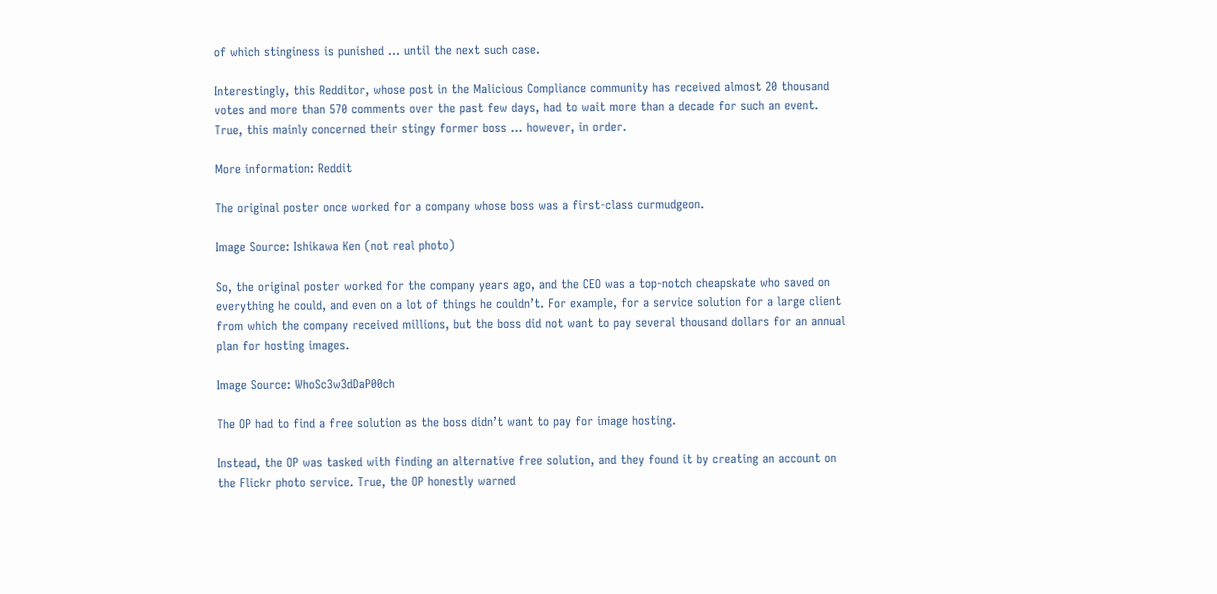of which stinginess is punished … until the next such case.

Interestingly, this Redditor, whose post in the Malicious Compliance community has received almost 20 thousand votes and more than 570 comments over the past few days, had to wait more than a decade for such an event. True, this mainly concerned their stingy former boss … however, in order.

More information: Reddit

The original poster once worked for a company whose boss was a first-class curmudgeon.

Image Source: Ishikawa Ken (not real photo)

So, the original poster worked for the company years ago, and the CEO was a top-notch cheapskate who saved on everything he could, and even on a lot of things he couldn’t. For example, for a service solution for a large client from which the company received millions, but the boss did not want to pay several thousand dollars for an annual plan for hosting images.

Image Source: WhoSc3w3dDaP00ch

The OP had to find a free solution as the boss didn’t want to pay for image hosting.

Instead, the OP was tasked with finding an alternative free solution, and they found it by creating an account on the Flickr photo service. True, the OP honestly warned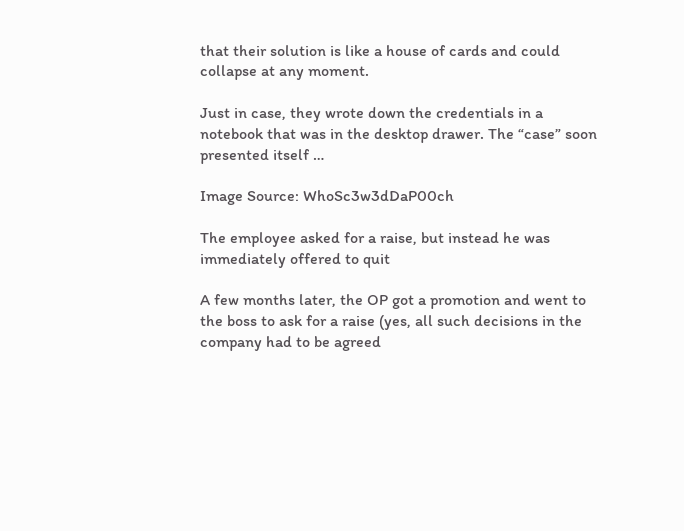that their solution is like a house of cards and could collapse at any moment.

Just in case, they wrote down the credentials in a notebook that was in the desktop drawer. The “case” soon presented itself …

Image Source: WhoSc3w3dDaP00ch

The employee asked for a raise, but instead he was immediately offered to quit

A few months later, the OP got a promotion and went to the boss to ask for a raise (yes, all such decisions in the company had to be agreed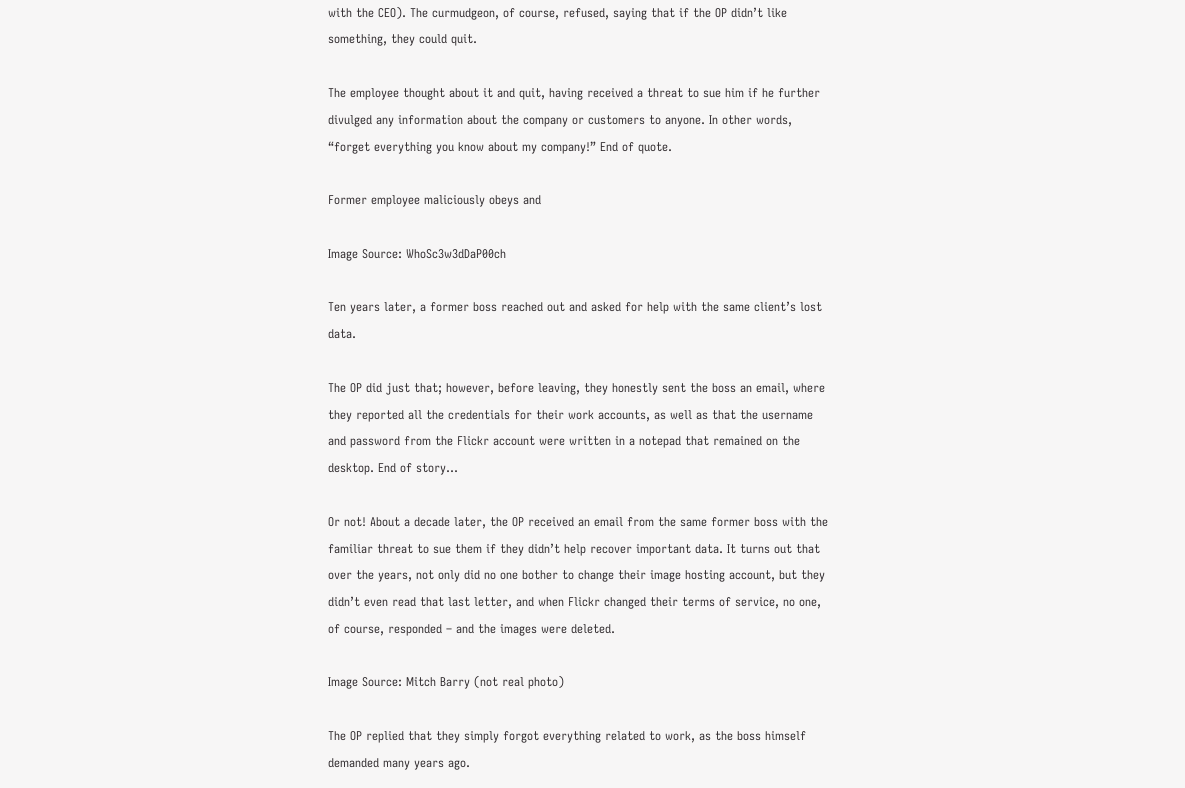with the CEO). The curmudgeon, of course, refused, saying that if the OP didn’t like something, they could quit.

The employee thought about it and quit, having received a threat to sue him if he further divulged any information about the company or customers to anyone. In other words, “forget everything you know about my company!” End of quote.

Former employee maliciously obeys and

Image Source: WhoSc3w3dDaP00ch

Ten years later, a former boss reached out and asked for help with the same client’s lost data.

The OP did just that; however, before leaving, they honestly sent the boss an email, where they reported all the credentials for their work accounts, as well as that the username and password from the Flickr account were written in a notepad that remained on the desktop. End of story…

Or not! About a decade later, the OP received an email from the same former boss with the familiar threat to sue them if they didn’t help recover important data. It turns out that over the years, not only did no one bother to change their image hosting account, but they didn’t even read that last letter, and when Flickr changed their terms of service, no one, of course, responded – and the images were deleted.

Image Source: Mitch Barry (not real photo)

The OP replied that they simply forgot everything related to work, as the boss himself demanded many years ago.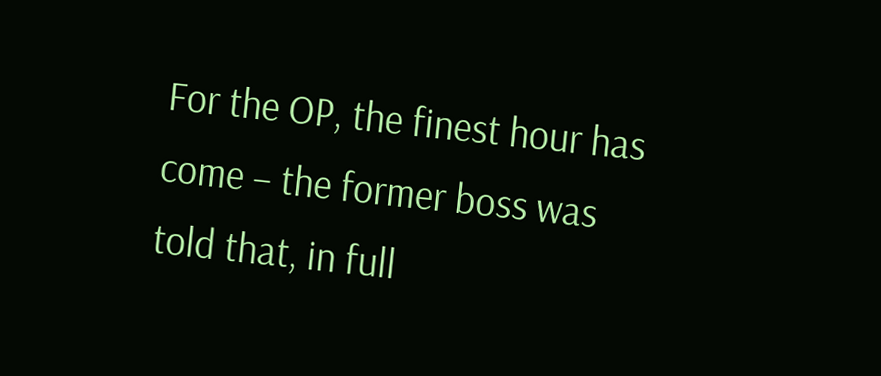For the OP, the finest hour has come – the former boss was told that, in full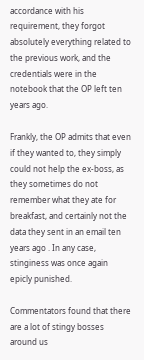accordance with his requirement, they forgot absolutely everything related to the previous work, and the credentials were in the notebook that the OP left ten years ago.

Frankly, the OP admits that even if they wanted to, they simply could not help the ex-boss, as they sometimes do not remember what they ate for breakfast, and certainly not the data they sent in an email ten years ago . In any case, stinginess was once again epicly punished.

Commentators found that there are a lot of stingy bosses around us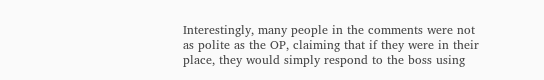Interestingly, many people in the comments were not as polite as the OP, claiming that if they were in their place, they would simply respond to the boss using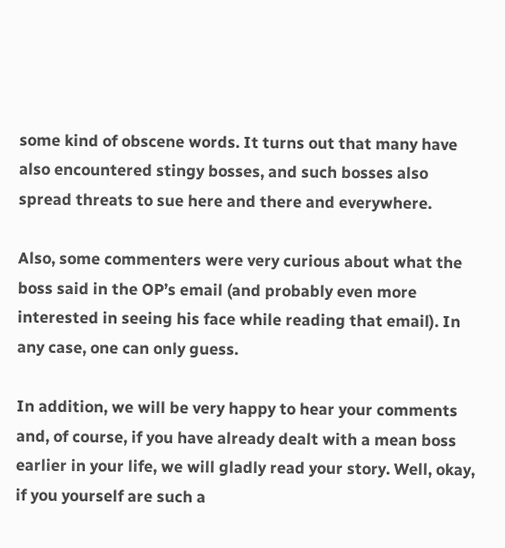some kind of obscene words. It turns out that many have also encountered stingy bosses, and such bosses also spread threats to sue here and there and everywhere.

Also, some commenters were very curious about what the boss said in the OP’s email (and probably even more interested in seeing his face while reading that email). In any case, one can only guess.

In addition, we will be very happy to hear your comments and, of course, if you have already dealt with a mean boss earlier in your life, we will gladly read your story. Well, okay, if you yourself are such a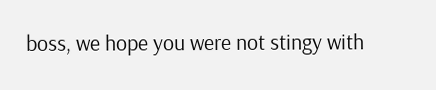boss, we hope you were not stingy with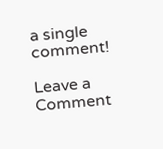a single comment!

Leave a Comment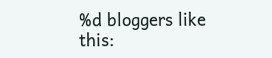%d bloggers like this: